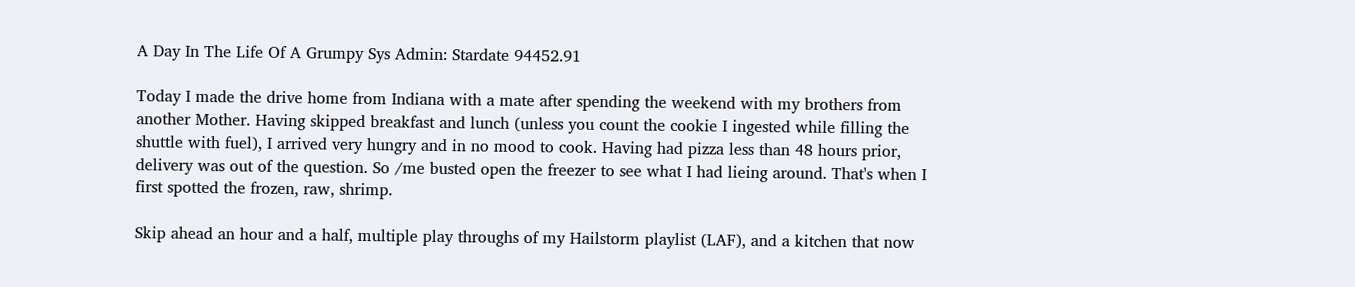A Day In The Life Of A Grumpy Sys Admin: Stardate 94452.91

Today I made the drive home from Indiana with a mate after spending the weekend with my brothers from another Mother. Having skipped breakfast and lunch (unless you count the cookie I ingested while filling the shuttle with fuel), I arrived very hungry and in no mood to cook. Having had pizza less than 48 hours prior, delivery was out of the question. So /me busted open the freezer to see what I had lieing around. That's when I first spotted the frozen, raw, shrimp.

Skip ahead an hour and a half, multiple play throughs of my Hailstorm playlist (LAF), and a kitchen that now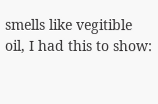smells like vegitible oil, I had this to show: